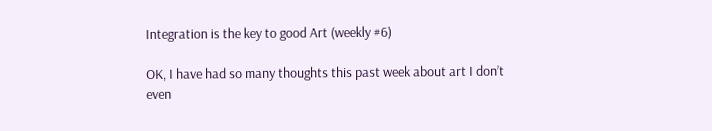Integration is the key to good Art (weekly #6)

OK, I have had so many thoughts this past week about art I don’t even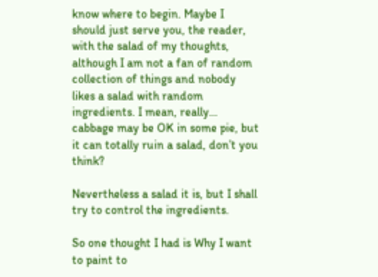know where to begin. Maybe I should just serve you, the reader, with the salad of my thoughts, although I am not a fan of random collection of things and nobody likes a salad with random ingredients. I mean, really… cabbage may be OK in some pie, but it can totally ruin a salad, don’t you think?

Nevertheless a salad it is, but I shall try to control the ingredients.

So one thought I had is Why I want to paint to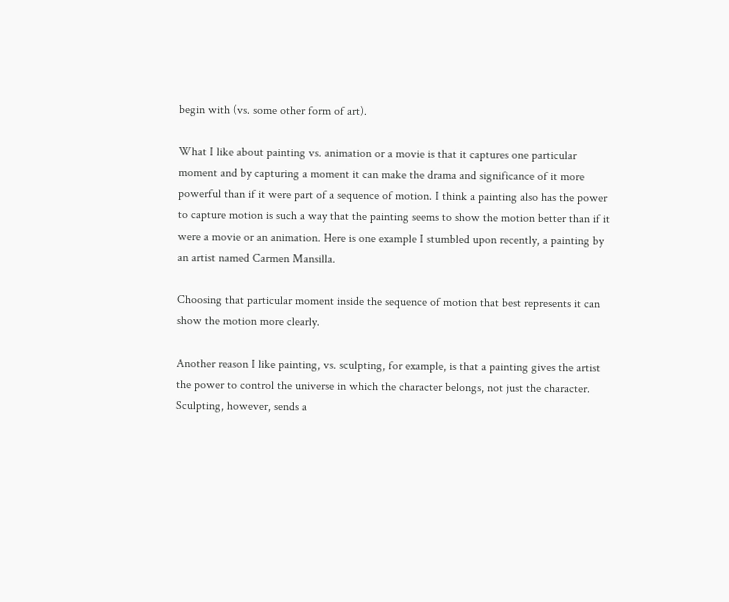begin with (vs. some other form of art).

What I like about painting vs. animation or a movie is that it captures one particular moment and by capturing a moment it can make the drama and significance of it more powerful than if it were part of a sequence of motion. I think a painting also has the power to capture motion is such a way that the painting seems to show the motion better than if it were a movie or an animation. Here is one example I stumbled upon recently, a painting by an artist named Carmen Mansilla.

Choosing that particular moment inside the sequence of motion that best represents it can show the motion more clearly.

Another reason I like painting, vs. sculpting, for example, is that a painting gives the artist the power to control the universe in which the character belongs, not just the character. Sculpting, however, sends a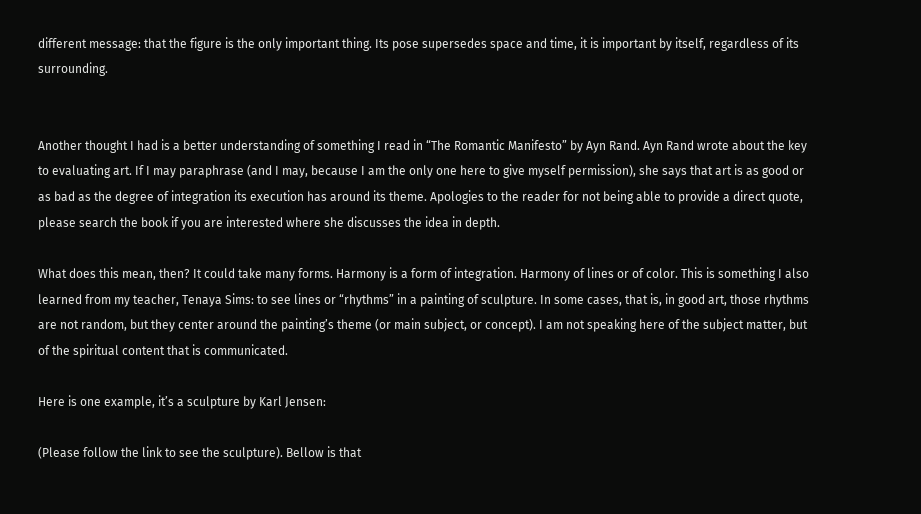different message: that the figure is the only important thing. Its pose supersedes space and time, it is important by itself, regardless of its surrounding.


Another thought I had is a better understanding of something I read in “The Romantic Manifesto” by Ayn Rand. Ayn Rand wrote about the key to evaluating art. If I may paraphrase (and I may, because I am the only one here to give myself permission), she says that art is as good or as bad as the degree of integration its execution has around its theme. Apologies to the reader for not being able to provide a direct quote, please search the book if you are interested where she discusses the idea in depth.

What does this mean, then? It could take many forms. Harmony is a form of integration. Harmony of lines or of color. This is something I also learned from my teacher, Tenaya Sims: to see lines or “rhythms” in a painting of sculpture. In some cases, that is, in good art, those rhythms are not random, but they center around the painting’s theme (or main subject, or concept). I am not speaking here of the subject matter, but of the spiritual content that is communicated.

Here is one example, it’s a sculpture by Karl Jensen:

(Please follow the link to see the sculpture). Bellow is that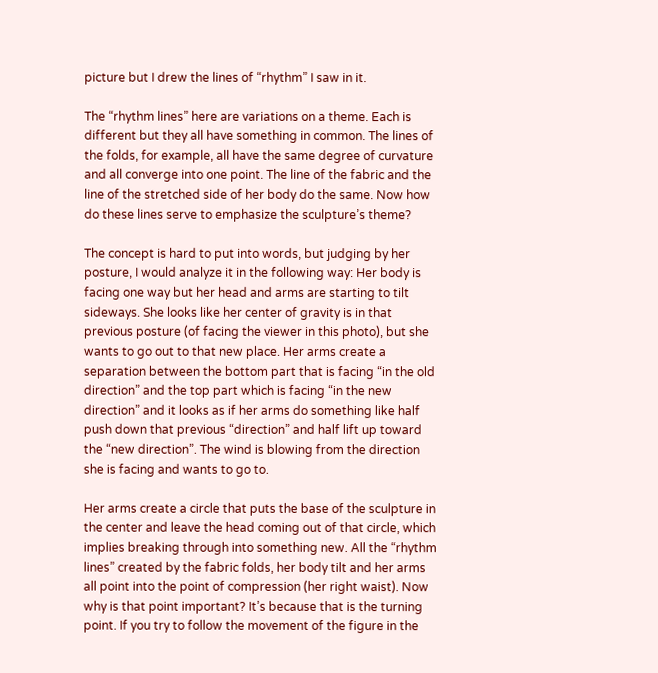picture but I drew the lines of “rhythm” I saw in it.

The “rhythm lines” here are variations on a theme. Each is different but they all have something in common. The lines of the folds, for example, all have the same degree of curvature and all converge into one point. The line of the fabric and the line of the stretched side of her body do the same. Now how do these lines serve to emphasize the sculpture’s theme?

The concept is hard to put into words, but judging by her posture, I would analyze it in the following way: Her body is facing one way but her head and arms are starting to tilt sideways. She looks like her center of gravity is in that previous posture (of facing the viewer in this photo), but she wants to go out to that new place. Her arms create a separation between the bottom part that is facing “in the old direction” and the top part which is facing “in the new direction” and it looks as if her arms do something like half push down that previous “direction” and half lift up toward the “new direction”. The wind is blowing from the direction she is facing and wants to go to.

Her arms create a circle that puts the base of the sculpture in the center and leave the head coming out of that circle, which implies breaking through into something new. All the “rhythm lines” created by the fabric folds, her body tilt and her arms all point into the point of compression (her right waist). Now why is that point important? It’s because that is the turning point. If you try to follow the movement of the figure in the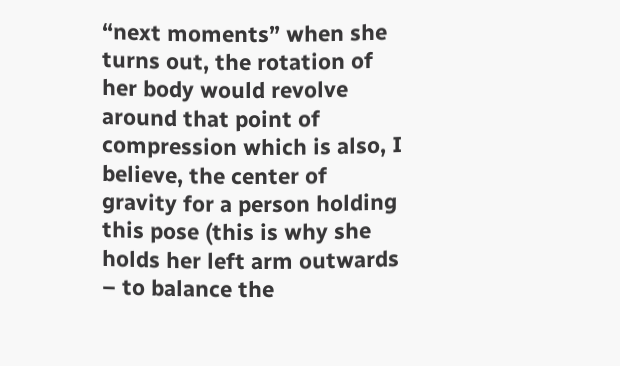“next moments” when she turns out, the rotation of her body would revolve around that point of compression which is also, I believe, the center of gravity for a person holding this pose (this is why she holds her left arm outwards – to balance the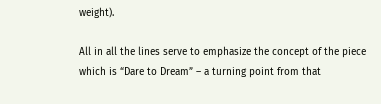weight).

All in all the lines serve to emphasize the concept of the piece which is “Dare to Dream” – a turning point from that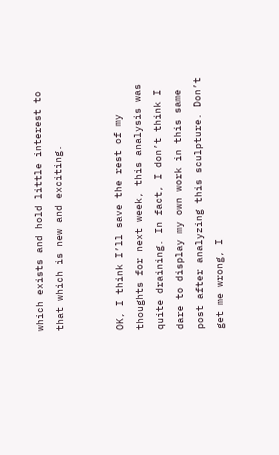which exists and hold little interest to that which is new and exciting.


OK, I think I’ll save the rest of my thoughts for next week, this analysis was quite draining. In fact, I don’t think I dare to display my own work in this same post after analyzing this sculpture. Don’t get me wrong, I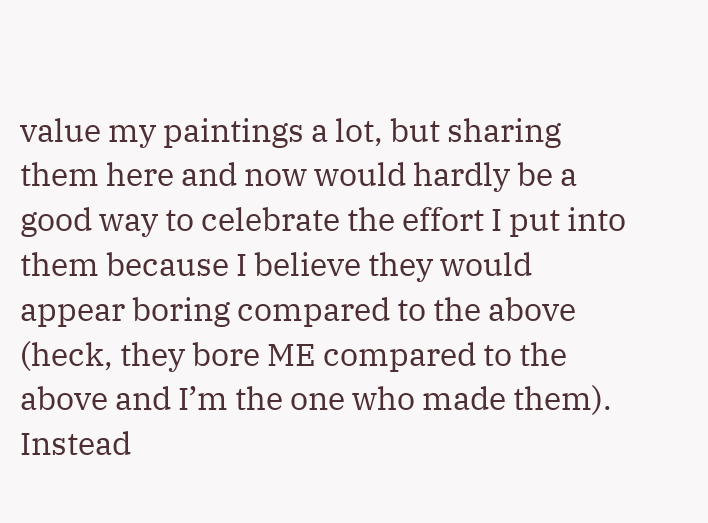value my paintings a lot, but sharing them here and now would hardly be a good way to celebrate the effort I put into them because I believe they would appear boring compared to the above (heck, they bore ME compared to the above and I’m the one who made them).
Instead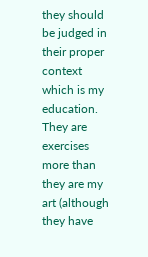they should be judged in their proper context which is my education. They are exercises more than they are my art (although they have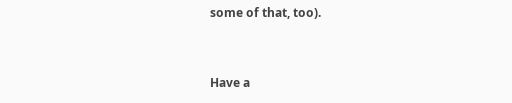some of that, too).


Have a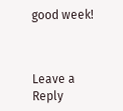good week!



Leave a Reply